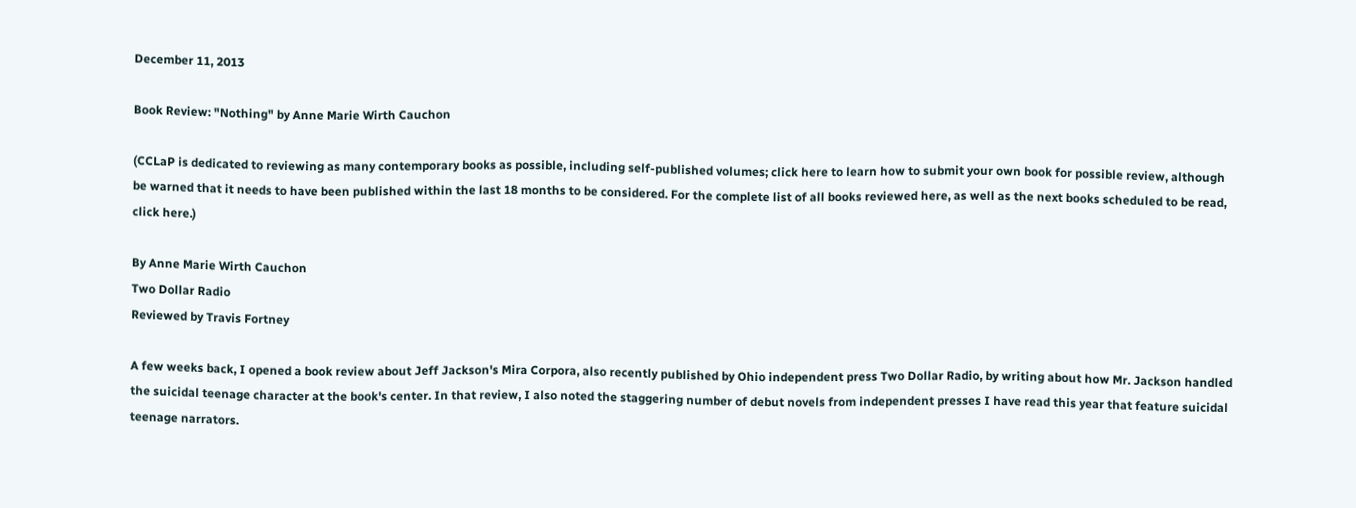December 11, 2013

Book Review: "Nothing" by Anne Marie Wirth Cauchon

(CCLaP is dedicated to reviewing as many contemporary books as possible, including self-published volumes; click here to learn how to submit your own book for possible review, although be warned that it needs to have been published within the last 18 months to be considered. For the complete list of all books reviewed here, as well as the next books scheduled to be read, click here.)

By Anne Marie Wirth Cauchon
Two Dollar Radio
Reviewed by Travis Fortney

A few weeks back, I opened a book review about Jeff Jackson's Mira Corpora, also recently published by Ohio independent press Two Dollar Radio, by writing about how Mr. Jackson handled the suicidal teenage character at the book's center. In that review, I also noted the staggering number of debut novels from independent presses I have read this year that feature suicidal teenage narrators.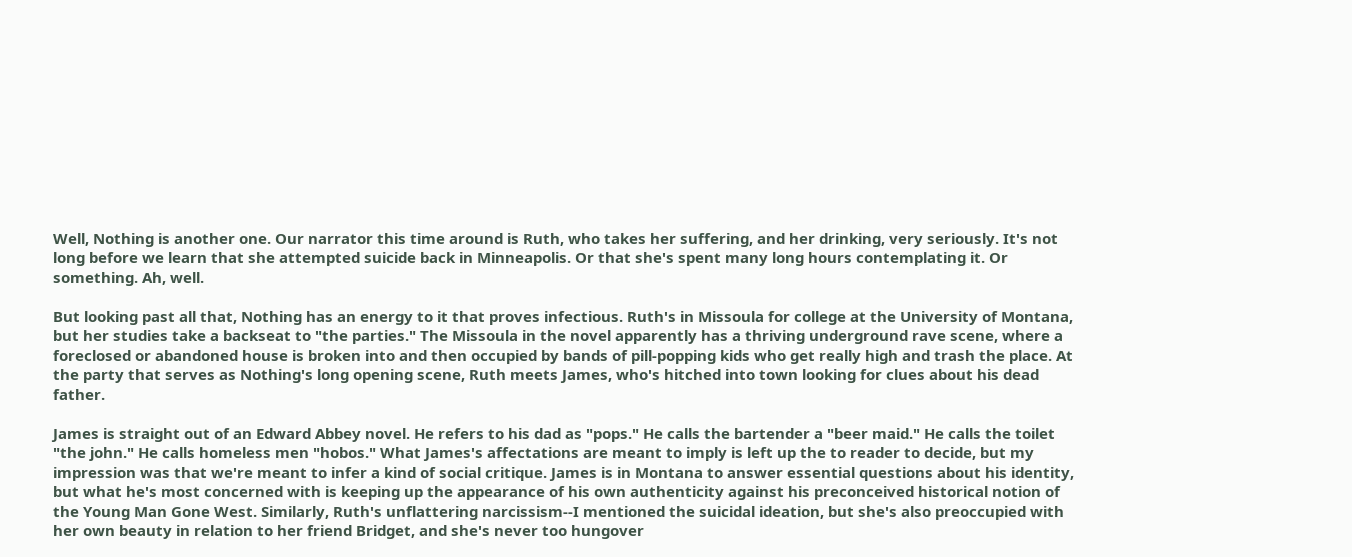Well, Nothing is another one. Our narrator this time around is Ruth, who takes her suffering, and her drinking, very seriously. It's not long before we learn that she attempted suicide back in Minneapolis. Or that she's spent many long hours contemplating it. Or something. Ah, well.

But looking past all that, Nothing has an energy to it that proves infectious. Ruth's in Missoula for college at the University of Montana, but her studies take a backseat to "the parties." The Missoula in the novel apparently has a thriving underground rave scene, where a foreclosed or abandoned house is broken into and then occupied by bands of pill-popping kids who get really high and trash the place. At the party that serves as Nothing's long opening scene, Ruth meets James, who's hitched into town looking for clues about his dead father.

James is straight out of an Edward Abbey novel. He refers to his dad as "pops." He calls the bartender a "beer maid." He calls the toilet "the john." He calls homeless men "hobos." What James's affectations are meant to imply is left up the to reader to decide, but my impression was that we're meant to infer a kind of social critique. James is in Montana to answer essential questions about his identity, but what he's most concerned with is keeping up the appearance of his own authenticity against his preconceived historical notion of the Young Man Gone West. Similarly, Ruth's unflattering narcissism--I mentioned the suicidal ideation, but she's also preoccupied with her own beauty in relation to her friend Bridget, and she's never too hungover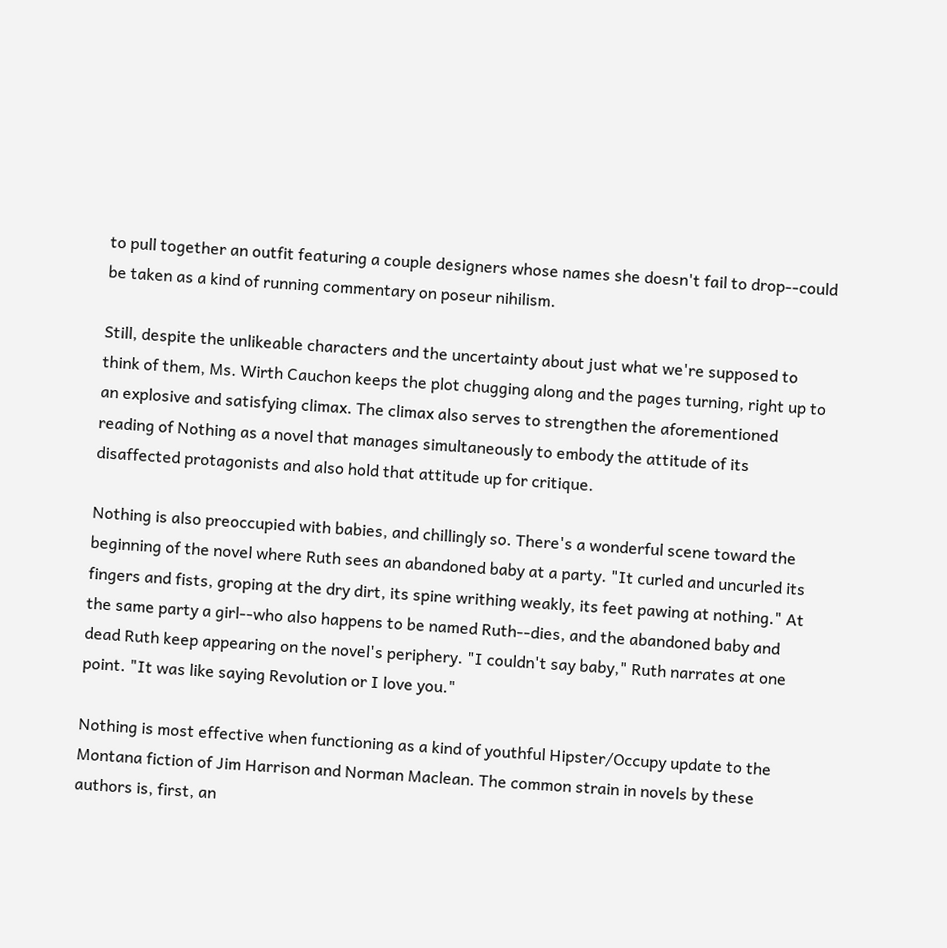to pull together an outfit featuring a couple designers whose names she doesn't fail to drop--could be taken as a kind of running commentary on poseur nihilism.

Still, despite the unlikeable characters and the uncertainty about just what we're supposed to think of them, Ms. Wirth Cauchon keeps the plot chugging along and the pages turning, right up to an explosive and satisfying climax. The climax also serves to strengthen the aforementioned reading of Nothing as a novel that manages simultaneously to embody the attitude of its disaffected protagonists and also hold that attitude up for critique.

Nothing is also preoccupied with babies, and chillingly so. There's a wonderful scene toward the beginning of the novel where Ruth sees an abandoned baby at a party. "It curled and uncurled its fingers and fists, groping at the dry dirt, its spine writhing weakly, its feet pawing at nothing." At the same party a girl--who also happens to be named Ruth--dies, and the abandoned baby and dead Ruth keep appearing on the novel's periphery. "I couldn't say baby," Ruth narrates at one point. "It was like saying Revolution or I love you."

Nothing is most effective when functioning as a kind of youthful Hipster/Occupy update to the Montana fiction of Jim Harrison and Norman Maclean. The common strain in novels by these authors is, first, an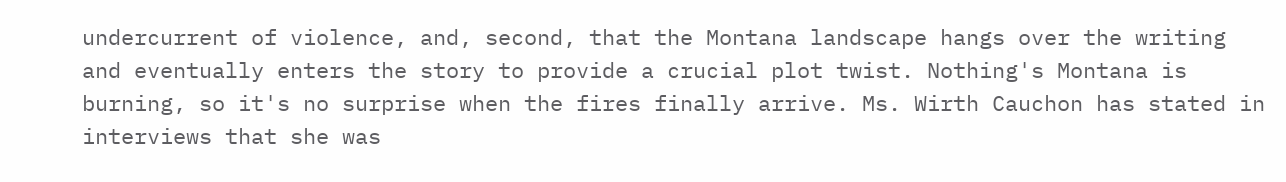undercurrent of violence, and, second, that the Montana landscape hangs over the writing and eventually enters the story to provide a crucial plot twist. Nothing's Montana is burning, so it's no surprise when the fires finally arrive. Ms. Wirth Cauchon has stated in interviews that she was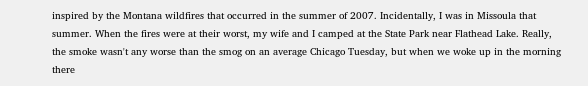inspired by the Montana wildfires that occurred in the summer of 2007. Incidentally, I was in Missoula that summer. When the fires were at their worst, my wife and I camped at the State Park near Flathead Lake. Really, the smoke wasn't any worse than the smog on an average Chicago Tuesday, but when we woke up in the morning there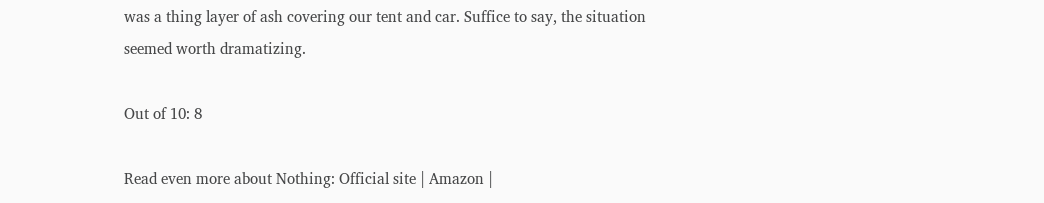was a thing layer of ash covering our tent and car. Suffice to say, the situation seemed worth dramatizing.

Out of 10: 8

Read even more about Nothing: Official site | Amazon |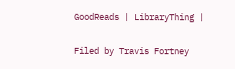GoodReads | LibraryThing |

Filed by Travis Fortney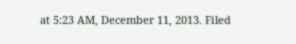at 5:23 AM, December 11, 2013. Filed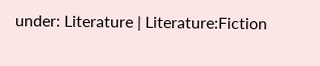under: Literature | Literature:Fiction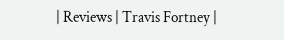| Reviews | Travis Fortney |